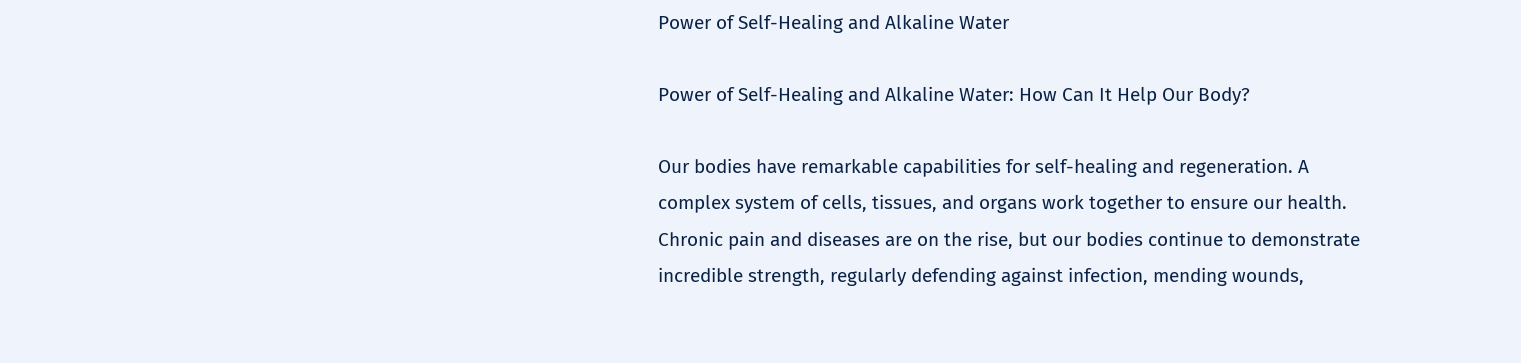Power of Self-Healing and Alkaline Water

Power of Self-Healing and Alkaline Water: How Can It Help Our Body?

Our bodies have remarkable capabilities for self-healing and regeneration. A complex system of cells, tissues, and organs work together to ensure our health. Chronic pain and diseases are on the rise, but our bodies continue to demonstrate incredible strength, regularly defending against infection, mending wounds,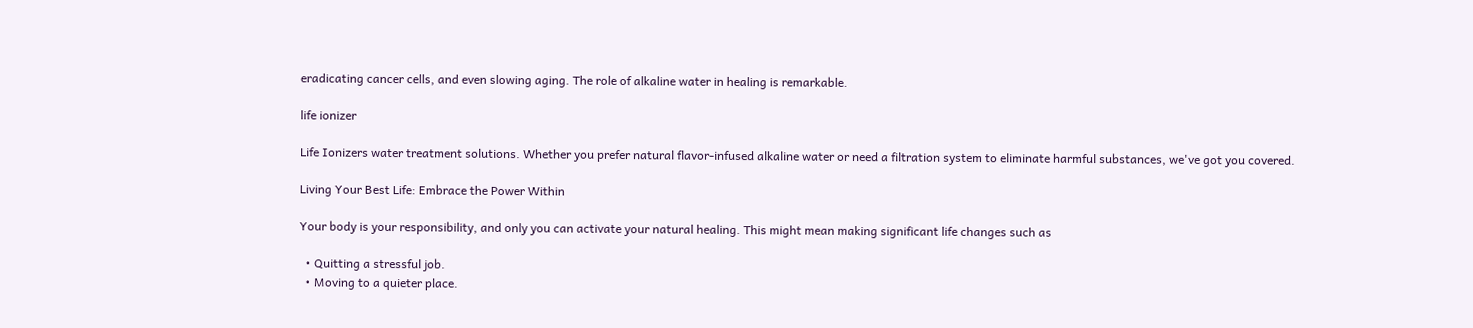eradicating cancer cells, and even slowing aging. The role of alkaline water in healing is remarkable.

life ionizer

Life Ionizers water treatment solutions. Whether you prefer natural flavor-infused alkaline water or need a filtration system to eliminate harmful substances, we've got you covered.

Living Your Best Life: Embrace the Power Within

Your body is your responsibility, and only you can activate your natural healing. This might mean making significant life changes such as

  • Quitting a stressful job.
  • Moving to a quieter place.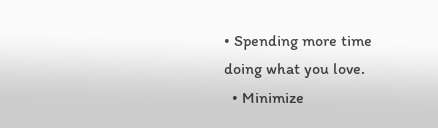• Spending more time doing what you love.
  • Minimize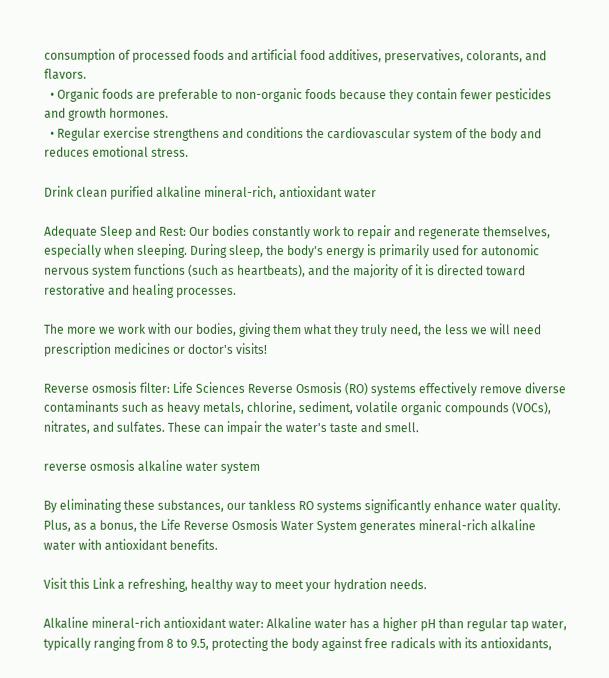consumption of processed foods and artificial food additives, preservatives, colorants, and flavors.
  • Organic foods are preferable to non-organic foods because they contain fewer pesticides and growth hormones.
  • Regular exercise strengthens and conditions the cardiovascular system of the body and reduces emotional stress.

Drink clean purified alkaline mineral-rich, antioxidant water

Adequate Sleep and Rest: Our bodies constantly work to repair and regenerate themselves, especially when sleeping. During sleep, the body's energy is primarily used for autonomic nervous system functions (such as heartbeats), and the majority of it is directed toward restorative and healing processes.

The more we work with our bodies, giving them what they truly need, the less we will need prescription medicines or doctor's visits!

Reverse osmosis filter: Life Sciences Reverse Osmosis (RO) systems effectively remove diverse contaminants such as heavy metals, chlorine, sediment, volatile organic compounds (VOCs), nitrates, and sulfates. These can impair the water's taste and smell.

reverse osmosis alkaline water system

By eliminating these substances, our tankless RO systems significantly enhance water quality. Plus, as a bonus, the Life Reverse Osmosis Water System generates mineral-rich alkaline water with antioxidant benefits.

Visit this Link a refreshing, healthy way to meet your hydration needs.

Alkaline mineral-rich antioxidant water: Alkaline water has a higher pH than regular tap water, typically ranging from 8 to 9.5, protecting the body against free radicals with its antioxidants,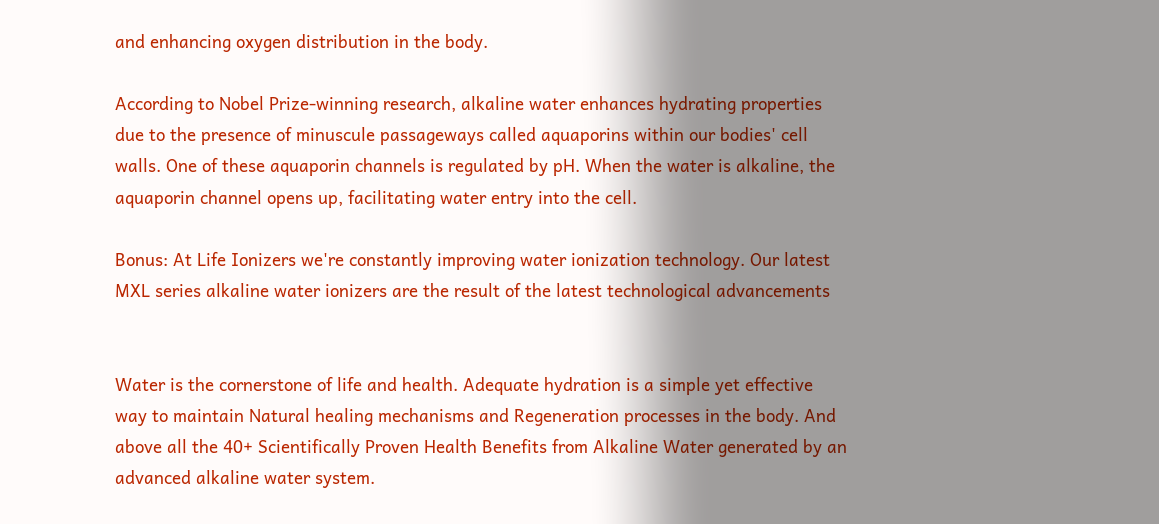and enhancing oxygen distribution in the body.

According to Nobel Prize-winning research, alkaline water enhances hydrating properties due to the presence of minuscule passageways called aquaporins within our bodies' cell walls. One of these aquaporin channels is regulated by pH. When the water is alkaline, the aquaporin channel opens up, facilitating water entry into the cell.

Bonus: At Life Ionizers we're constantly improving water ionization technology. Our latest MXL series alkaline water ionizers are the result of the latest technological advancements


Water is the cornerstone of life and health. Adequate hydration is a simple yet effective way to maintain Natural healing mechanisms and Regeneration processes in the body. And above all the 40+ Scientifically Proven Health Benefits from Alkaline Water generated by an advanced alkaline water system.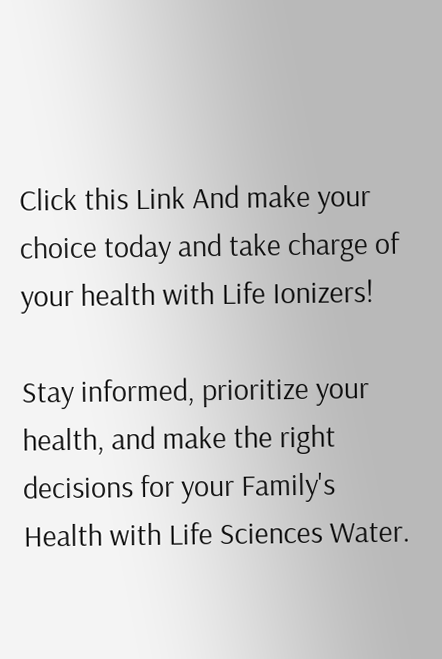Click this Link And make your choice today and take charge of your health with Life Ionizers!

Stay informed, prioritize your health, and make the right decisions for your Family's Health with Life Sciences Water.